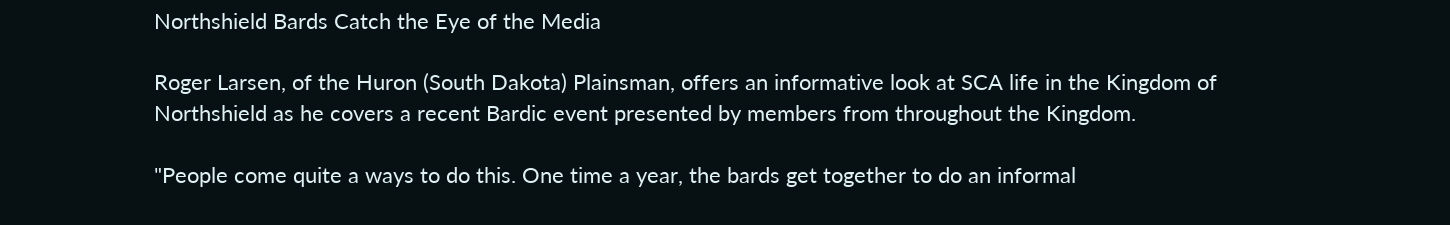Northshield Bards Catch the Eye of the Media

Roger Larsen, of the Huron (South Dakota) Plainsman, offers an informative look at SCA life in the Kingdom of Northshield as he covers a recent Bardic event presented by members from throughout the Kingdom.

"People come quite a ways to do this. One time a year, the bards get together to do an informal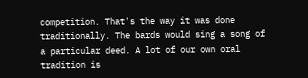competition. That's the way it was done traditionally. The bards would sing a song of a particular deed. A lot of our own oral tradition is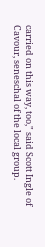carried on this way, too," said Scott Ingle of Cavour, seneschal of the local group.